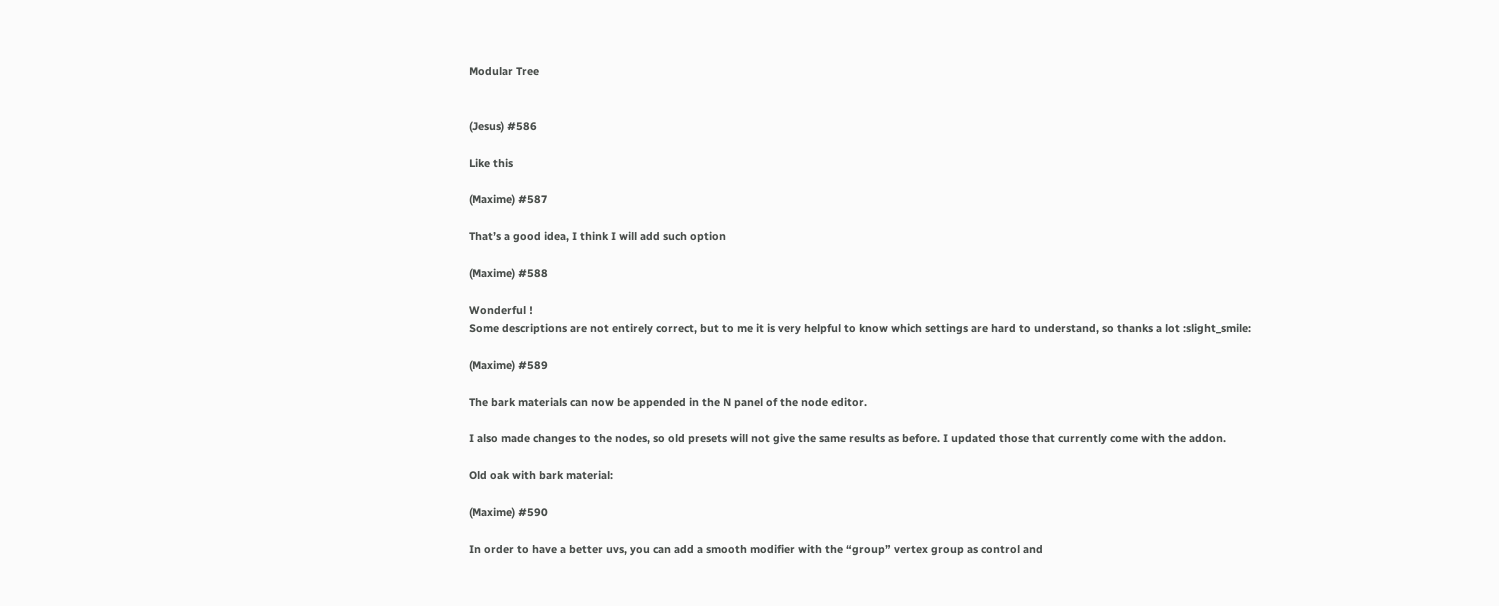Modular Tree


(Jesus) #586

Like this

(Maxime) #587

That’s a good idea, I think I will add such option

(Maxime) #588

Wonderful !
Some descriptions are not entirely correct, but to me it is very helpful to know which settings are hard to understand, so thanks a lot :slight_smile:

(Maxime) #589

The bark materials can now be appended in the N panel of the node editor.

I also made changes to the nodes, so old presets will not give the same results as before. I updated those that currently come with the addon.

Old oak with bark material:

(Maxime) #590

In order to have a better uvs, you can add a smooth modifier with the “group” vertex group as control and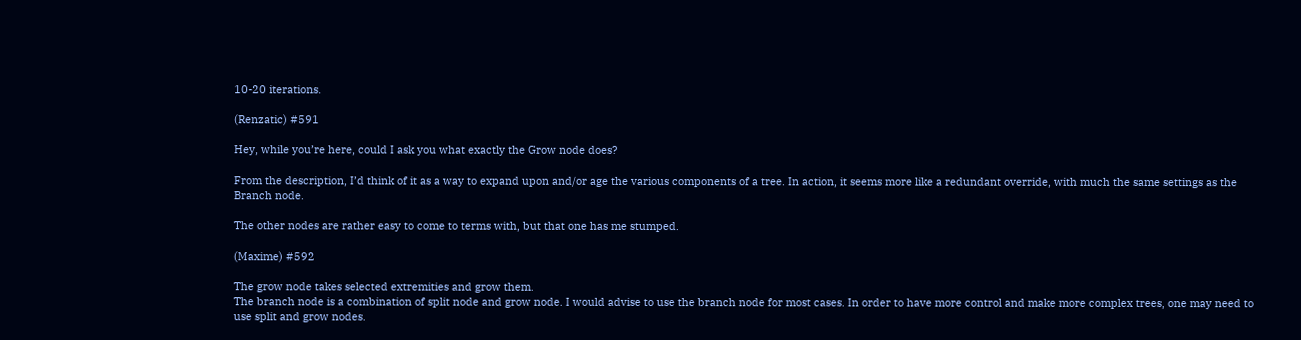10-20 iterations.

(Renzatic) #591

Hey, while you’re here, could I ask you what exactly the Grow node does?

From the description, I’d think of it as a way to expand upon and/or age the various components of a tree. In action, it seems more like a redundant override, with much the same settings as the Branch node.

The other nodes are rather easy to come to terms with, but that one has me stumped.

(Maxime) #592

The grow node takes selected extremities and grow them.
The branch node is a combination of split node and grow node. I would advise to use the branch node for most cases. In order to have more control and make more complex trees, one may need to use split and grow nodes.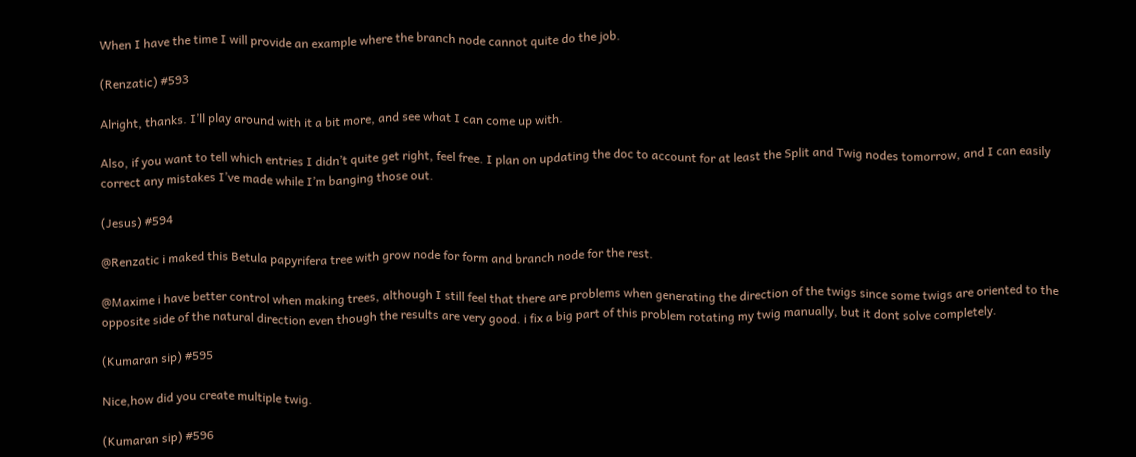When I have the time I will provide an example where the branch node cannot quite do the job.

(Renzatic) #593

Alright, thanks. I’ll play around with it a bit more, and see what I can come up with.

Also, if you want to tell which entries I didn’t quite get right, feel free. I plan on updating the doc to account for at least the Split and Twig nodes tomorrow, and I can easily correct any mistakes I’ve made while I’m banging those out.

(Jesus) #594

@Renzatic i maked this Betula papyrifera tree with grow node for form and branch node for the rest.

@Maxime i have better control when making trees, although I still feel that there are problems when generating the direction of the twigs since some twigs are oriented to the opposite side of the natural direction even though the results are very good. i fix a big part of this problem rotating my twig manually, but it dont solve completely.

(Kumaran sip) #595

Nice,how did you create multiple twig.

(Kumaran sip) #596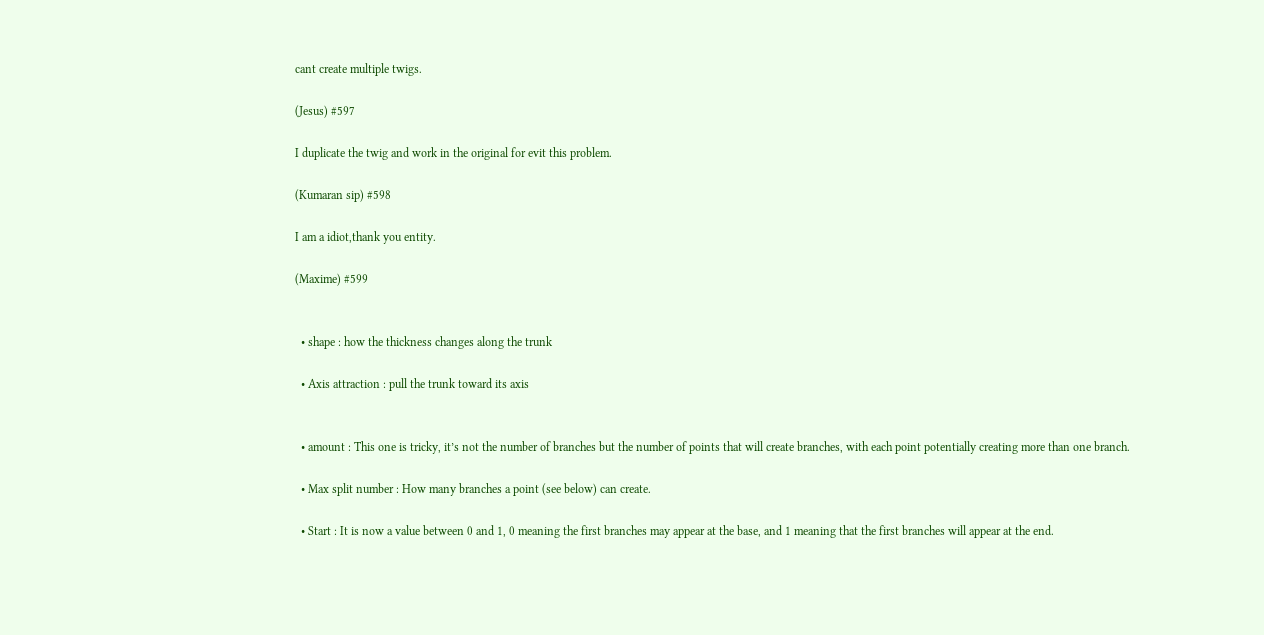cant create multiple twigs.

(Jesus) #597

I duplicate the twig and work in the original for evit this problem.

(Kumaran sip) #598

I am a idiot,thank you entity.

(Maxime) #599


  • shape : how the thickness changes along the trunk

  • Axis attraction : pull the trunk toward its axis


  • amount : This one is tricky, it’s not the number of branches but the number of points that will create branches, with each point potentially creating more than one branch.

  • Max split number : How many branches a point (see below) can create.

  • Start : It is now a value between 0 and 1, 0 meaning the first branches may appear at the base, and 1 meaning that the first branches will appear at the end.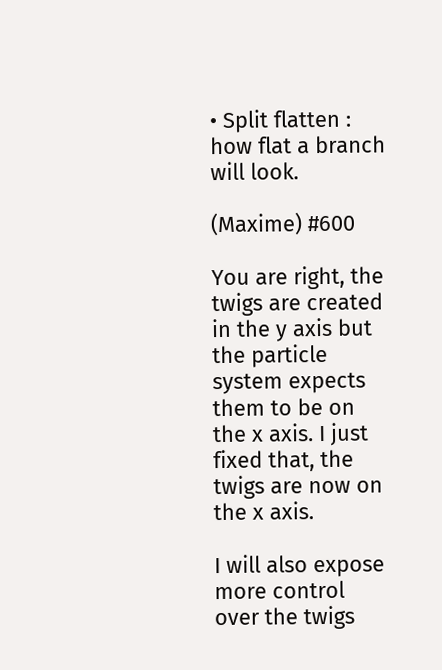• Split flatten : how flat a branch will look.

(Maxime) #600

You are right, the twigs are created in the y axis but the particle system expects them to be on the x axis. I just fixed that, the twigs are now on the x axis.

I will also expose more control over the twigs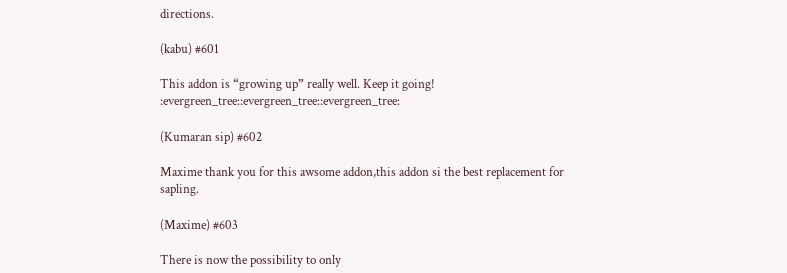directions.

(kabu) #601

This addon is “growing up” really well. Keep it going! :evergreen_tree::evergreen_tree::evergreen_tree:

(Kumaran sip) #602

Maxime thank you for this awsome addon,this addon si the best replacement for sapling.

(Maxime) #603

There is now the possibility to only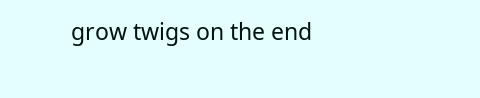grow twigs on the end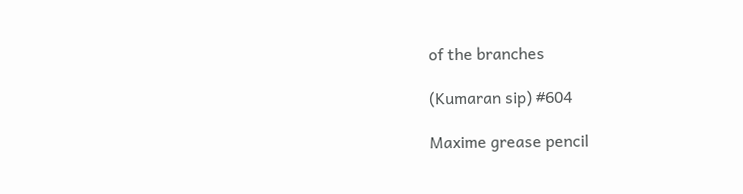of the branches

(Kumaran sip) #604

Maxime grease pencil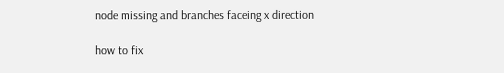node missing and branches faceing x direction

how to fix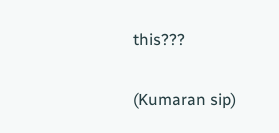this???

(Kumaran sip)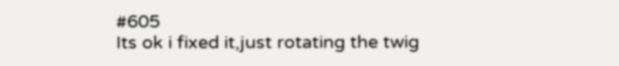#605
Its ok i fixed it,just rotating the twig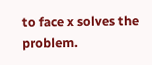to face x solves the problem.